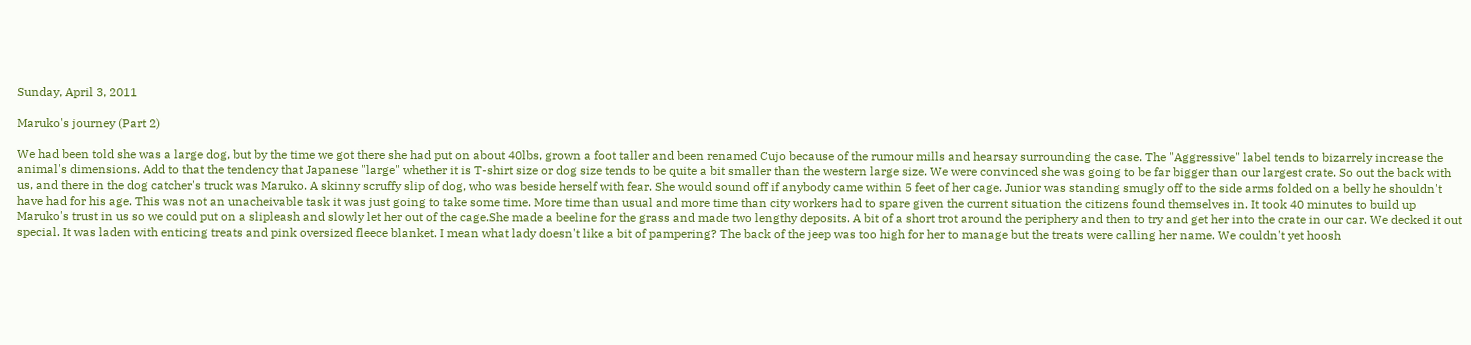Sunday, April 3, 2011

Maruko's journey (Part 2)

We had been told she was a large dog, but by the time we got there she had put on about 40lbs, grown a foot taller and been renamed Cujo because of the rumour mills and hearsay surrounding the case. The "Aggressive" label tends to bizarrely increase the animal's dimensions. Add to that the tendency that Japanese "large" whether it is T-shirt size or dog size tends to be quite a bit smaller than the western large size. We were convinced she was going to be far bigger than our largest crate. So out the back with us, and there in the dog catcher's truck was Maruko. A skinny scruffy slip of dog, who was beside herself with fear. She would sound off if anybody came within 5 feet of her cage. Junior was standing smugly off to the side arms folded on a belly he shouldn't have had for his age. This was not an unacheivable task it was just going to take some time. More time than usual and more time than city workers had to spare given the current situation the citizens found themselves in. It took 40 minutes to build up Maruko's trust in us so we could put on a slipleash and slowly let her out of the cage.She made a beeline for the grass and made two lengthy deposits. A bit of a short trot around the periphery and then to try and get her into the crate in our car. We decked it out special. It was laden with enticing treats and pink oversized fleece blanket. I mean what lady doesn't like a bit of pampering? The back of the jeep was too high for her to manage but the treats were calling her name. We couldn't yet hoosh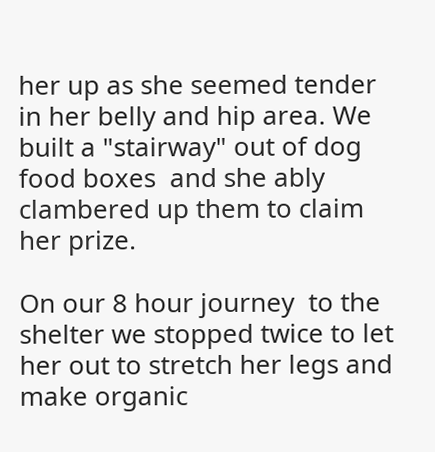her up as she seemed tender in her belly and hip area. We built a "stairway" out of dog food boxes  and she ably clambered up them to claim her prize.

On our 8 hour journey  to the shelter we stopped twice to let her out to stretch her legs and make organic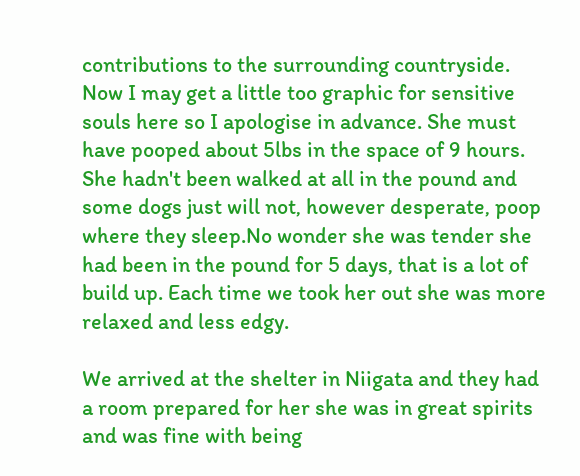contributions to the surrounding countryside. Now I may get a little too graphic for sensitive souls here so I apologise in advance. She must have pooped about 5lbs in the space of 9 hours. She hadn't been walked at all in the pound and some dogs just will not, however desperate, poop where they sleep.No wonder she was tender she had been in the pound for 5 days, that is a lot of build up. Each time we took her out she was more relaxed and less edgy.

We arrived at the shelter in Niigata and they had a room prepared for her she was in great spirits and was fine with being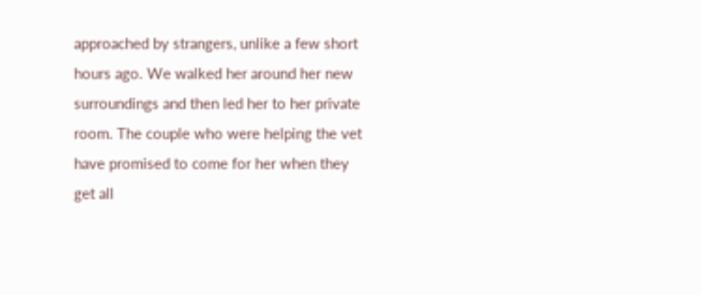approached by strangers, unlike a few short hours ago. We walked her around her new surroundings and then led her to her private room. The couple who were helping the vet have promised to come for her when they get all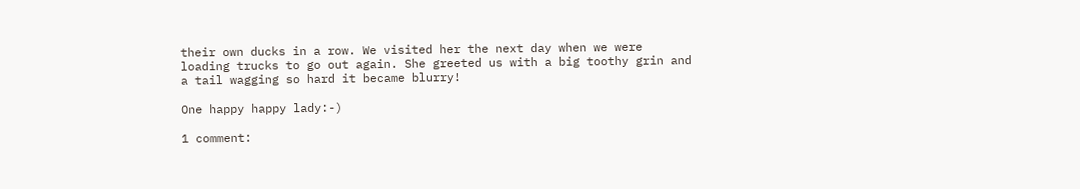their own ducks in a row. We visited her the next day when we were loading trucks to go out again. She greeted us with a big toothy grin and a tail wagging so hard it became blurry!

One happy happy lady:-)

1 comment: